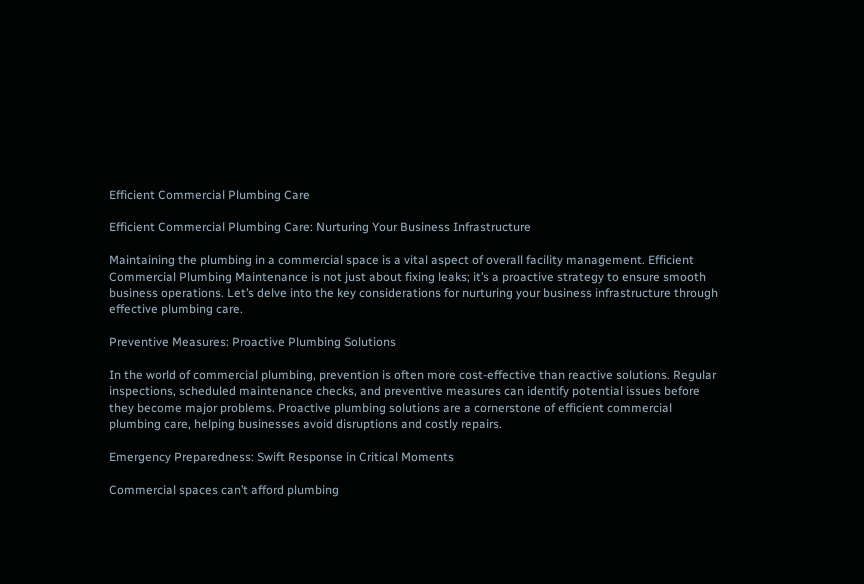Efficient Commercial Plumbing Care

Efficient Commercial Plumbing Care: Nurturing Your Business Infrastructure

Maintaining the plumbing in a commercial space is a vital aspect of overall facility management. Efficient Commercial Plumbing Maintenance is not just about fixing leaks; it’s a proactive strategy to ensure smooth business operations. Let’s delve into the key considerations for nurturing your business infrastructure through effective plumbing care.

Preventive Measures: Proactive Plumbing Solutions

In the world of commercial plumbing, prevention is often more cost-effective than reactive solutions. Regular inspections, scheduled maintenance checks, and preventive measures can identify potential issues before they become major problems. Proactive plumbing solutions are a cornerstone of efficient commercial plumbing care, helping businesses avoid disruptions and costly repairs.

Emergency Preparedness: Swift Response in Critical Moments

Commercial spaces can’t afford plumbing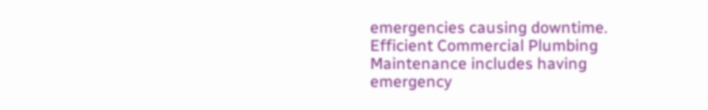emergencies causing downtime. Efficient Commercial Plumbing Maintenance includes having emergency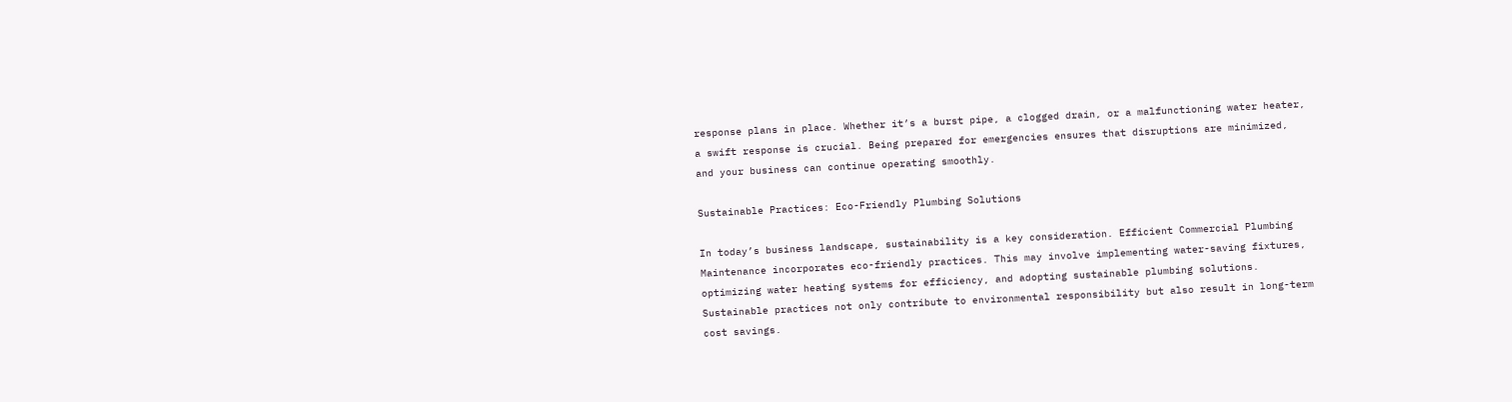response plans in place. Whether it’s a burst pipe, a clogged drain, or a malfunctioning water heater, a swift response is crucial. Being prepared for emergencies ensures that disruptions are minimized, and your business can continue operating smoothly.

Sustainable Practices: Eco-Friendly Plumbing Solutions

In today’s business landscape, sustainability is a key consideration. Efficient Commercial Plumbing Maintenance incorporates eco-friendly practices. This may involve implementing water-saving fixtures, optimizing water heating systems for efficiency, and adopting sustainable plumbing solutions. Sustainable practices not only contribute to environmental responsibility but also result in long-term cost savings.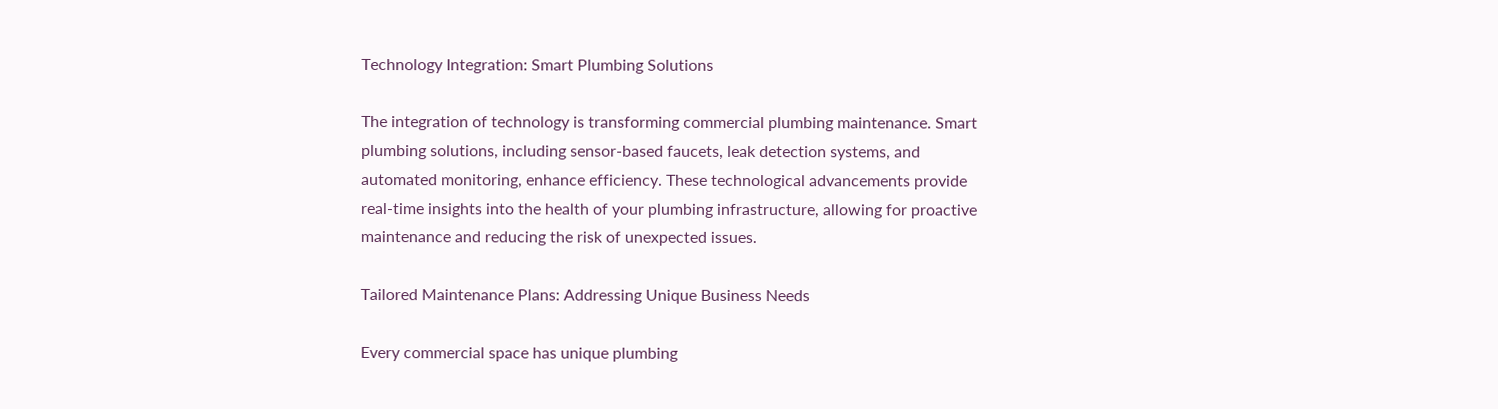Technology Integration: Smart Plumbing Solutions

The integration of technology is transforming commercial plumbing maintenance. Smart plumbing solutions, including sensor-based faucets, leak detection systems, and automated monitoring, enhance efficiency. These technological advancements provide real-time insights into the health of your plumbing infrastructure, allowing for proactive maintenance and reducing the risk of unexpected issues.

Tailored Maintenance Plans: Addressing Unique Business Needs

Every commercial space has unique plumbing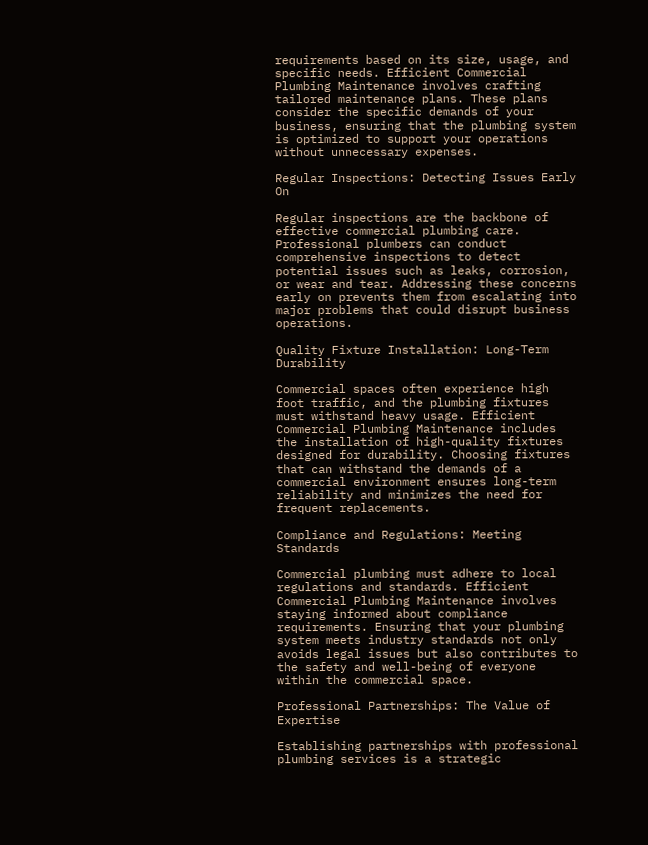requirements based on its size, usage, and specific needs. Efficient Commercial Plumbing Maintenance involves crafting tailored maintenance plans. These plans consider the specific demands of your business, ensuring that the plumbing system is optimized to support your operations without unnecessary expenses.

Regular Inspections: Detecting Issues Early On

Regular inspections are the backbone of effective commercial plumbing care. Professional plumbers can conduct comprehensive inspections to detect potential issues such as leaks, corrosion, or wear and tear. Addressing these concerns early on prevents them from escalating into major problems that could disrupt business operations.

Quality Fixture Installation: Long-Term Durability

Commercial spaces often experience high foot traffic, and the plumbing fixtures must withstand heavy usage. Efficient Commercial Plumbing Maintenance includes the installation of high-quality fixtures designed for durability. Choosing fixtures that can withstand the demands of a commercial environment ensures long-term reliability and minimizes the need for frequent replacements.

Compliance and Regulations: Meeting Standards

Commercial plumbing must adhere to local regulations and standards. Efficient Commercial Plumbing Maintenance involves staying informed about compliance requirements. Ensuring that your plumbing system meets industry standards not only avoids legal issues but also contributes to the safety and well-being of everyone within the commercial space.

Professional Partnerships: The Value of Expertise

Establishing partnerships with professional plumbing services is a strategic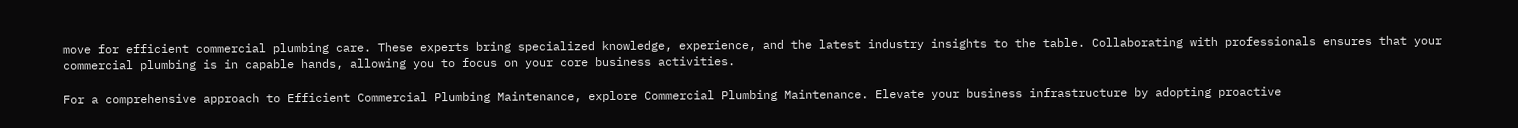move for efficient commercial plumbing care. These experts bring specialized knowledge, experience, and the latest industry insights to the table. Collaborating with professionals ensures that your commercial plumbing is in capable hands, allowing you to focus on your core business activities.

For a comprehensive approach to Efficient Commercial Plumbing Maintenance, explore Commercial Plumbing Maintenance. Elevate your business infrastructure by adopting proactive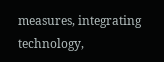measures, integrating technology,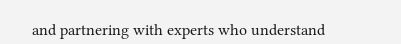and partnering with experts who understand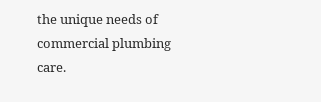the unique needs of commercial plumbing care.